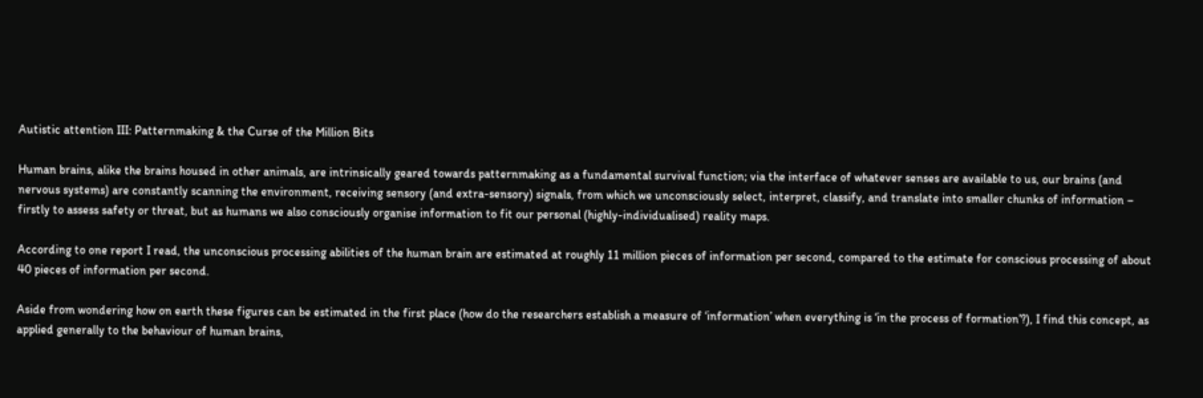Autistic attention III: Patternmaking & the Curse of the Million Bits

Human brains, alike the brains housed in other animals, are intrinsically geared towards patternmaking as a fundamental survival function; via the interface of whatever senses are available to us, our brains (and nervous systems) are constantly scanning the environment, receiving sensory (and extra-sensory) signals, from which we unconsciously select, interpret, classify, and translate into smaller chunks of information – firstly to assess safety or threat, but as humans we also consciously organise information to fit our personal (highly-individualised) reality maps.

According to one report I read, the unconscious processing abilities of the human brain are estimated at roughly 11 million pieces of information per second, compared to the estimate for conscious processing of about 40 pieces of information per second.

Aside from wondering how on earth these figures can be estimated in the first place (how do the researchers establish a measure of ‘information’ when everything is ‘in the process of formation’?), I find this concept, as applied generally to the behaviour of human brains,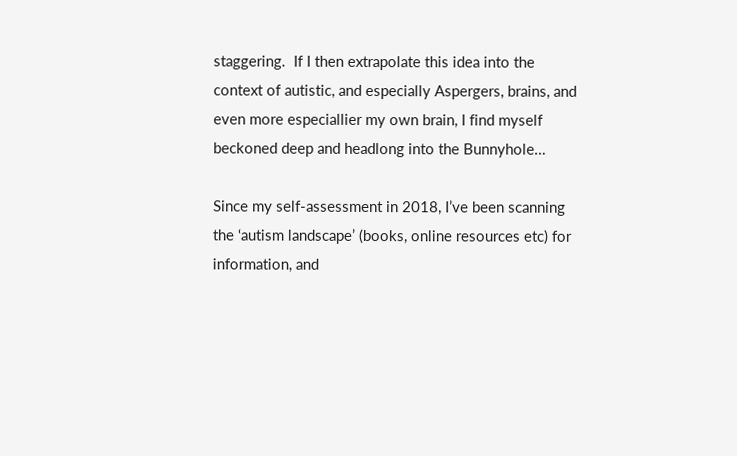staggering.  If I then extrapolate this idea into the context of autistic, and especially Aspergers, brains, and even more especiallier my own brain, I find myself beckoned deep and headlong into the Bunnyhole…

Since my self-assessment in 2018, I’ve been scanning the ‘autism landscape’ (books, online resources etc) for information, and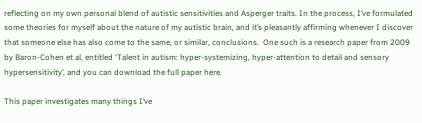reflecting on my own personal blend of autistic sensitivities and Asperger traits. In the process, I’ve formulated some theories for myself about the nature of my autistic brain, and it’s pleasantly affirming whenever I discover that someone else has also come to the same, or similar, conclusions.  One such is a research paper from 2009 by Baron-Cohen et al, entitled ‘Talent in autism: hyper-systemizing, hyper-attention to detail and sensory hypersensitivity’, and you can download the full paper here.

This paper investigates many things I’ve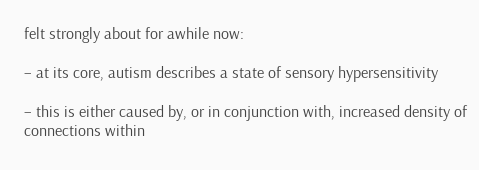felt strongly about for awhile now:

– at its core, autism describes a state of sensory hypersensitivity

– this is either caused by, or in conjunction with, increased density of connections within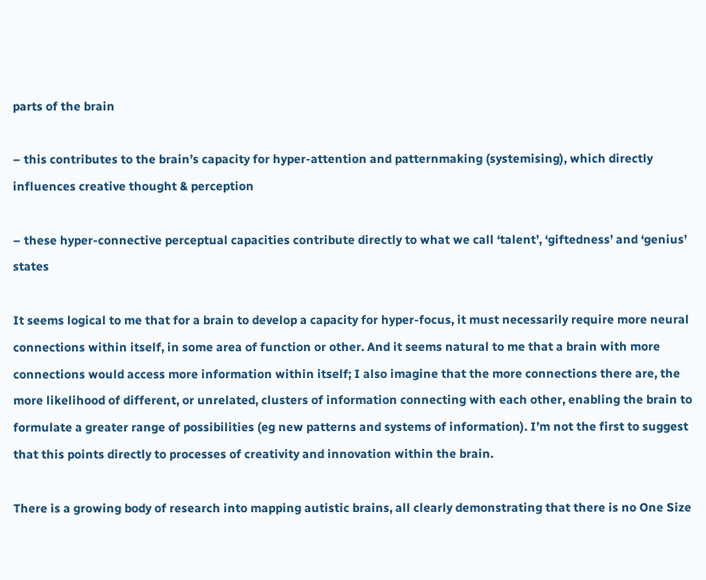parts of the brain

– this contributes to the brain’s capacity for hyper-attention and patternmaking (systemising), which directly influences creative thought & perception

– these hyper-connective perceptual capacities contribute directly to what we call ‘talent’, ‘giftedness’ and ‘genius’ states

It seems logical to me that for a brain to develop a capacity for hyper-focus, it must necessarily require more neural connections within itself, in some area of function or other. And it seems natural to me that a brain with more connections would access more information within itself; I also imagine that the more connections there are, the more likelihood of different, or unrelated, clusters of information connecting with each other, enabling the brain to formulate a greater range of possibilities (eg new patterns and systems of information). I’m not the first to suggest that this points directly to processes of creativity and innovation within the brain.

There is a growing body of research into mapping autistic brains, all clearly demonstrating that there is no One Size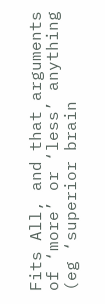Fits All, and that arguments of ‘more’ or ‘less’ anything (eg ‘superior brain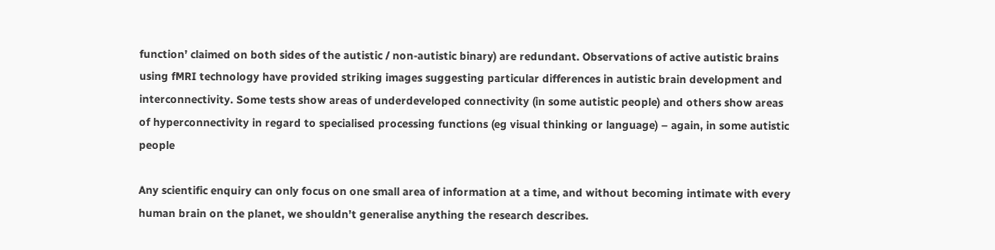function’ claimed on both sides of the autistic / non-autistic binary) are redundant. Observations of active autistic brains using fMRI technology have provided striking images suggesting particular differences in autistic brain development and interconnectivity. Some tests show areas of underdeveloped connectivity (in some autistic people) and others show areas of hyperconnectivity in regard to specialised processing functions (eg visual thinking or language) – again, in some autistic people

Any scientific enquiry can only focus on one small area of information at a time, and without becoming intimate with every human brain on the planet, we shouldn’t generalise anything the research describes.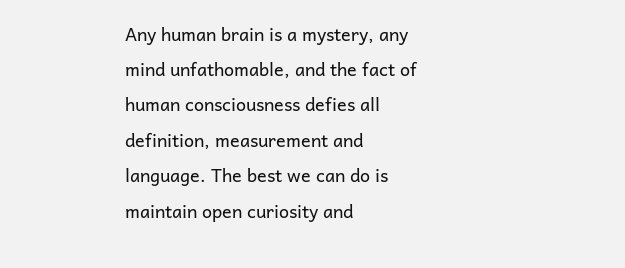Any human brain is a mystery, any mind unfathomable, and the fact of human consciousness defies all definition, measurement and language. The best we can do is maintain open curiosity and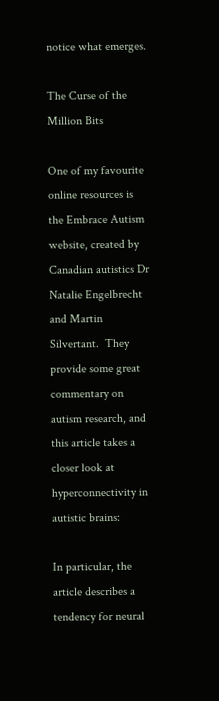notice what emerges.

The Curse of the Million Bits

One of my favourite online resources is the Embrace Autism website, created by Canadian autistics Dr Natalie Engelbrecht and Martin Silvertant.  They provide some great commentary on autism research, and this article takes a closer look at hyperconnectivity in autistic brains:

In particular, the article describes a tendency for neural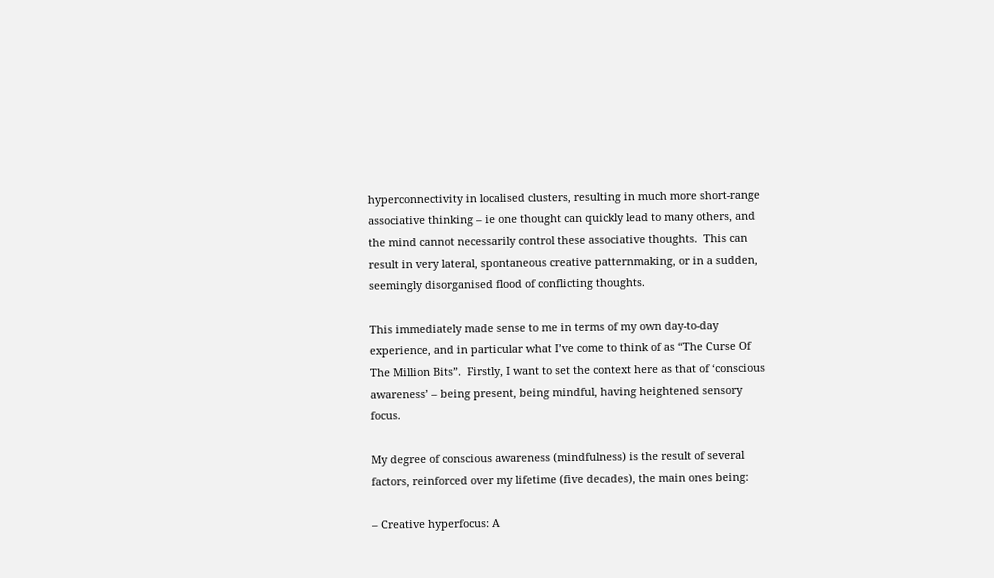hyperconnectivity in localised clusters, resulting in much more short-range associative thinking – ie one thought can quickly lead to many others, and the mind cannot necessarily control these associative thoughts.  This can result in very lateral, spontaneous creative patternmaking, or in a sudden, seemingly disorganised flood of conflicting thoughts.

This immediately made sense to me in terms of my own day-to-day experience, and in particular what I’ve come to think of as “The Curse Of The Million Bits”.  Firstly, I want to set the context here as that of ‘conscious awareness’ – being present, being mindful, having heightened sensory focus.

My degree of conscious awareness (mindfulness) is the result of several factors, reinforced over my lifetime (five decades), the main ones being:

– Creative hyperfocus: A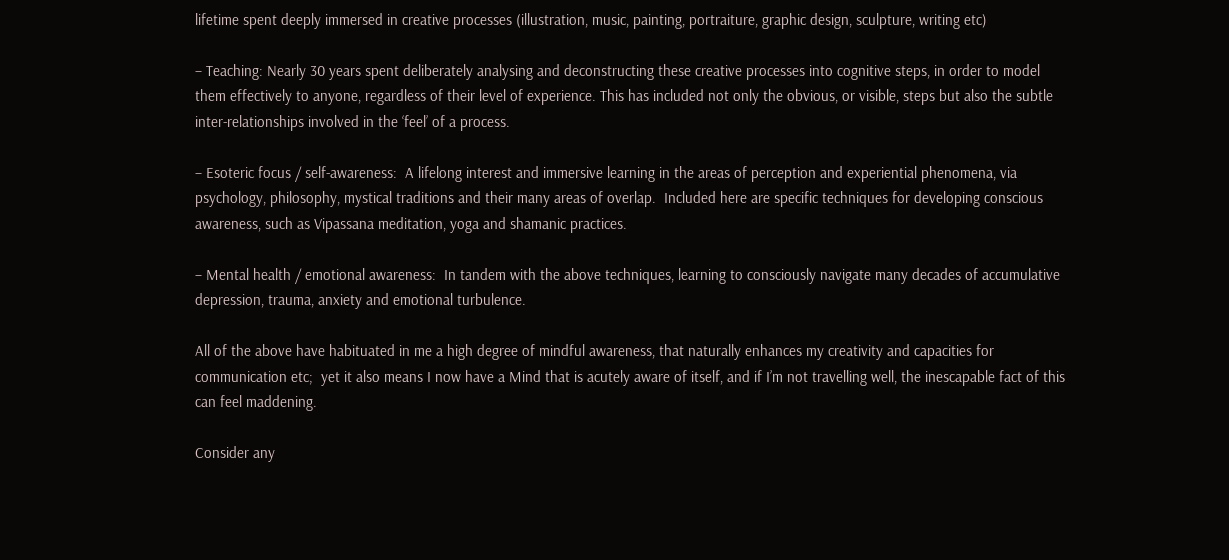lifetime spent deeply immersed in creative processes (illustration, music, painting, portraiture, graphic design, sculpture, writing etc)

– Teaching: Nearly 30 years spent deliberately analysing and deconstructing these creative processes into cognitive steps, in order to model them effectively to anyone, regardless of their level of experience. This has included not only the obvious, or visible, steps but also the subtle inter-relationships involved in the ‘feel’ of a process.

– Esoteric focus / self-awareness:  A lifelong interest and immersive learning in the areas of perception and experiential phenomena, via psychology, philosophy, mystical traditions and their many areas of overlap.  Included here are specific techniques for developing conscious awareness, such as Vipassana meditation, yoga and shamanic practices.

– Mental health / emotional awareness:  In tandem with the above techniques, learning to consciously navigate many decades of accumulative depression, trauma, anxiety and emotional turbulence.

All of the above have habituated in me a high degree of mindful awareness, that naturally enhances my creativity and capacities for communication etc;  yet it also means I now have a Mind that is acutely aware of itself, and if I’m not travelling well, the inescapable fact of this can feel maddening.

Consider any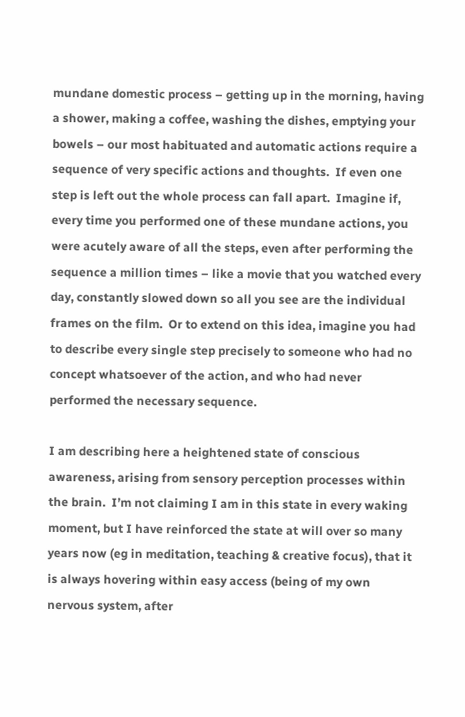mundane domestic process – getting up in the morning, having a shower, making a coffee, washing the dishes, emptying your bowels – our most habituated and automatic actions require a sequence of very specific actions and thoughts.  If even one step is left out the whole process can fall apart.  Imagine if, every time you performed one of these mundane actions, you were acutely aware of all the steps, even after performing the sequence a million times – like a movie that you watched every day, constantly slowed down so all you see are the individual frames on the film.  Or to extend on this idea, imagine you had to describe every single step precisely to someone who had no concept whatsoever of the action, and who had never performed the necessary sequence.

I am describing here a heightened state of conscious awareness, arising from sensory perception processes within the brain.  I’m not claiming I am in this state in every waking moment, but I have reinforced the state at will over so many years now (eg in meditation, teaching & creative focus), that it is always hovering within easy access (being of my own nervous system, after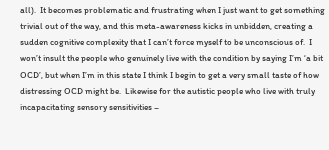all).  It becomes problematic and frustrating when I just want to get something trivial out of the way, and this meta-awareness kicks in unbidden, creating a sudden cognitive complexity that I can’t force myself to be unconscious of.  I won’t insult the people who genuinely live with the condition by saying I’m ‘a bit OCD’, but when I’m in this state I think I begin to get a very small taste of how distressing OCD might be.  Likewise for the autistic people who live with truly incapacitating sensory sensitivities –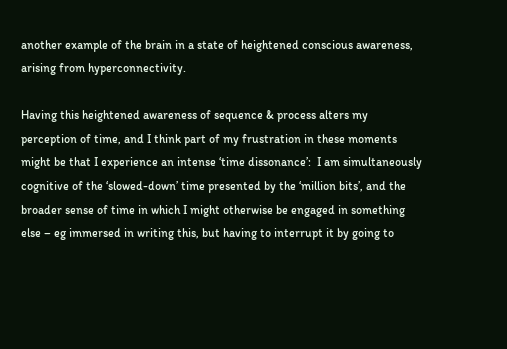another example of the brain in a state of heightened conscious awareness, arising from hyperconnectivity.

Having this heightened awareness of sequence & process alters my perception of time, and I think part of my frustration in these moments might be that I experience an intense ‘time dissonance’:  I am simultaneously cognitive of the ‘slowed-down’ time presented by the ‘million bits’, and the broader sense of time in which I might otherwise be engaged in something else – eg immersed in writing this, but having to interrupt it by going to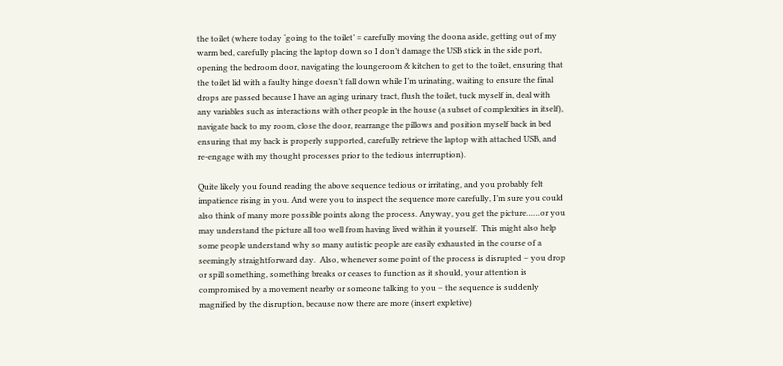the toilet (where today ‘going to the toilet’ = carefully moving the doona aside, getting out of my warm bed, carefully placing the laptop down so I don’t damage the USB stick in the side port, opening the bedroom door, navigating the loungeroom & kitchen to get to the toilet, ensuring that the toilet lid with a faulty hinge doesn’t fall down while I’m urinating, waiting to ensure the final drops are passed because I have an aging urinary tract, flush the toilet, tuck myself in, deal with any variables such as interactions with other people in the house (a subset of complexities in itself), navigate back to my room, close the door, rearrange the pillows and position myself back in bed ensuring that my back is properly supported, carefully retrieve the laptop with attached USB, and re-engage with my thought processes prior to the tedious interruption).

Quite likely you found reading the above sequence tedious or irritating, and you probably felt impatience rising in you. And were you to inspect the sequence more carefully, I’m sure you could also think of many more possible points along the process. Anyway, you get the picture……or you may understand the picture all too well from having lived within it yourself.  This might also help some people understand why so many autistic people are easily exhausted in the course of a seemingly straightforward day.  Also, whenever some point of the process is disrupted – you drop or spill something, something breaks or ceases to function as it should, your attention is compromised by a movement nearby or someone talking to you – the sequence is suddenly magnified by the disruption, because now there are more (insert expletive)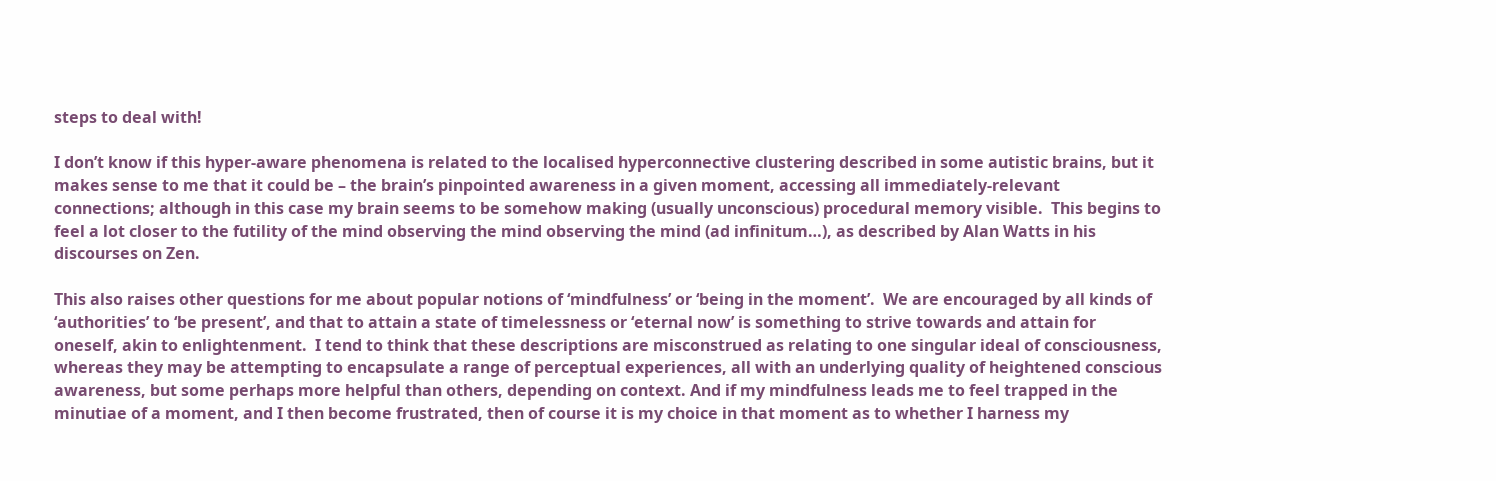steps to deal with!

I don’t know if this hyper-aware phenomena is related to the localised hyperconnective clustering described in some autistic brains, but it makes sense to me that it could be – the brain’s pinpointed awareness in a given moment, accessing all immediately-relevant connections; although in this case my brain seems to be somehow making (usually unconscious) procedural memory visible.  This begins to feel a lot closer to the futility of the mind observing the mind observing the mind (ad infinitum…), as described by Alan Watts in his discourses on Zen.

This also raises other questions for me about popular notions of ‘mindfulness’ or ‘being in the moment’.  We are encouraged by all kinds of ‘authorities’ to ‘be present’, and that to attain a state of timelessness or ‘eternal now’ is something to strive towards and attain for oneself, akin to enlightenment.  I tend to think that these descriptions are misconstrued as relating to one singular ideal of consciousness, whereas they may be attempting to encapsulate a range of perceptual experiences, all with an underlying quality of heightened conscious awareness, but some perhaps more helpful than others, depending on context. And if my mindfulness leads me to feel trapped in the minutiae of a moment, and I then become frustrated, then of course it is my choice in that moment as to whether I harness my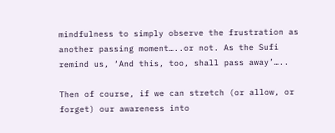mindfulness to simply observe the frustration as another passing moment…..or not. As the Sufi remind us, ‘And this, too, shall pass away’…..

Then of course, if we can stretch (or allow, or forget) our awareness into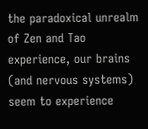the paradoxical unrealm of Zen and Tao experience, our brains (and nervous systems) seem to experience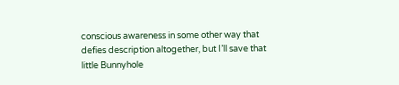conscious awareness in some other way that defies description altogether, but I’ll save that little Bunnyhole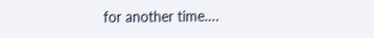for another time….